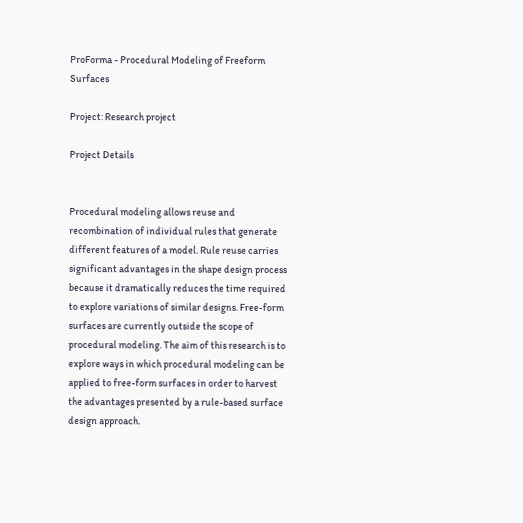ProForma - Procedural Modeling of Freeform Surfaces

Project: Research project

Project Details


Procedural modeling allows reuse and recombination of individual rules that generate different features of a model. Rule reuse carries significant advantages in the shape design process because it dramatically reduces the time required to explore variations of similar designs. Free-form surfaces are currently outside the scope of procedural modeling. The aim of this research is to explore ways in which procedural modeling can be applied to free-form surfaces in order to harvest the advantages presented by a rule-based surface design approach.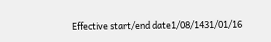Effective start/end date1/08/1431/01/16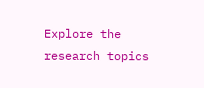Explore the research topics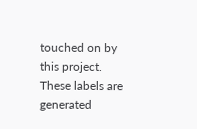touched on by this project. These labels are generated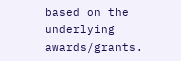based on the underlying awards/grants.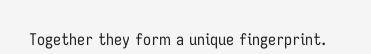Together they form a unique fingerprint.